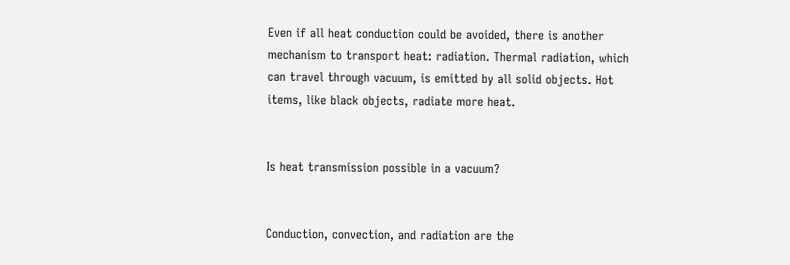Even if all heat conduction could be avoided, there is another mechanism to transport heat: radiation. Thermal radiation, which can travel through vacuum, is emitted by all solid objects. Hot items, like black objects, radiate more heat.


Is heat transmission possible in a vacuum?


Conduction, convection, and radiation are the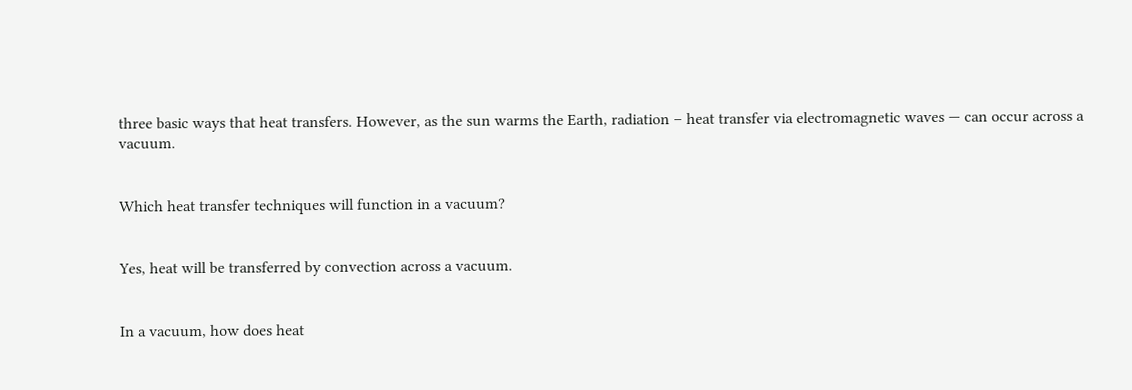three basic ways that heat transfers. However, as the sun warms the Earth, radiation – heat transfer via electromagnetic waves — can occur across a vacuum.


Which heat transfer techniques will function in a vacuum?


Yes, heat will be transferred by convection across a vacuum.


In a vacuum, how does heat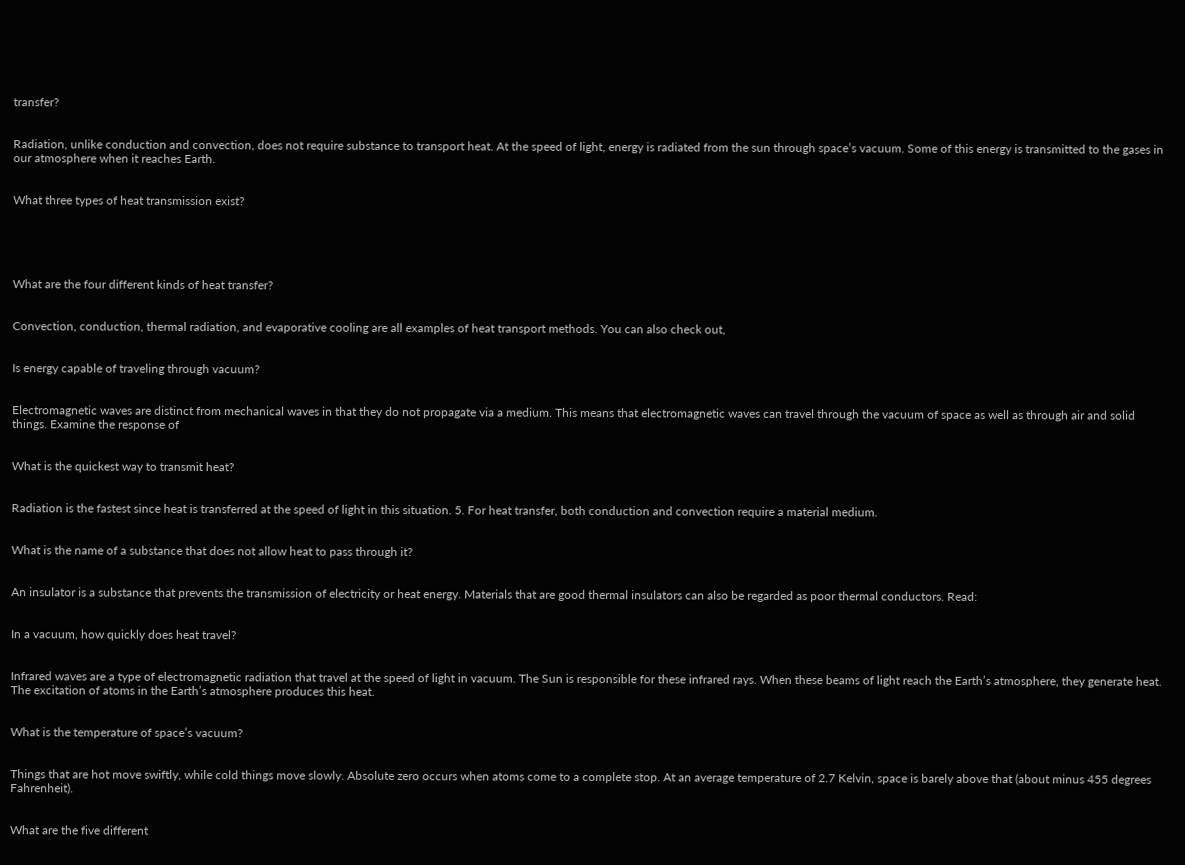transfer?


Radiation, unlike conduction and convection, does not require substance to transport heat. At the speed of light, energy is radiated from the sun through space’s vacuum. Some of this energy is transmitted to the gases in our atmosphere when it reaches Earth.


What three types of heat transmission exist?





What are the four different kinds of heat transfer?


Convection, conduction, thermal radiation, and evaporative cooling are all examples of heat transport methods. You can also check out,


Is energy capable of traveling through vacuum?


Electromagnetic waves are distinct from mechanical waves in that they do not propagate via a medium. This means that electromagnetic waves can travel through the vacuum of space as well as through air and solid things. Examine the response of


What is the quickest way to transmit heat?


Radiation is the fastest since heat is transferred at the speed of light in this situation. 5. For heat transfer, both conduction and convection require a material medium.


What is the name of a substance that does not allow heat to pass through it?


An insulator is a substance that prevents the transmission of electricity or heat energy. Materials that are good thermal insulators can also be regarded as poor thermal conductors. Read:


In a vacuum, how quickly does heat travel?


Infrared waves are a type of electromagnetic radiation that travel at the speed of light in vacuum. The Sun is responsible for these infrared rays. When these beams of light reach the Earth’s atmosphere, they generate heat. The excitation of atoms in the Earth’s atmosphere produces this heat.


What is the temperature of space’s vacuum?


Things that are hot move swiftly, while cold things move slowly. Absolute zero occurs when atoms come to a complete stop. At an average temperature of 2.7 Kelvin, space is barely above that (about minus 455 degrees Fahrenheit).


What are the five different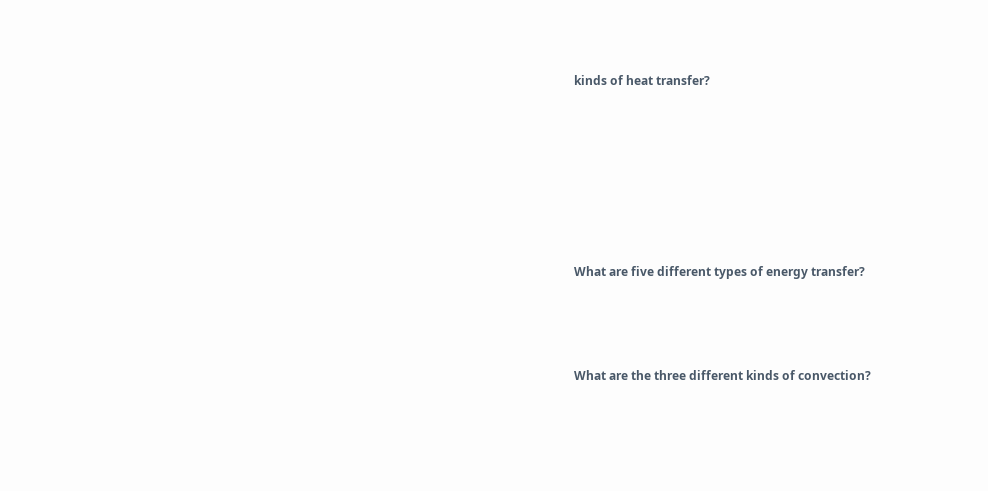kinds of heat transfer?










What are five different types of energy transfer?





What are the three different kinds of convection?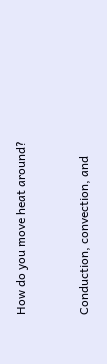How do you move heat around?


Conduction, convection, and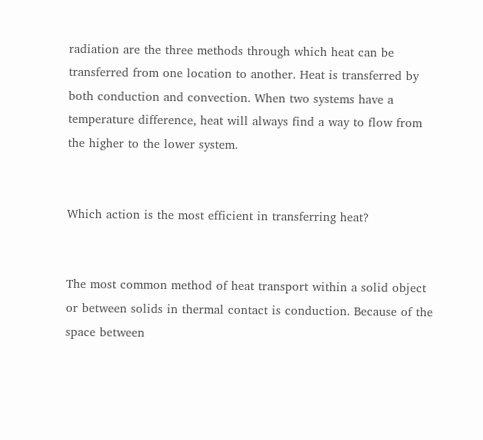radiation are the three methods through which heat can be transferred from one location to another. Heat is transferred by both conduction and convection. When two systems have a temperature difference, heat will always find a way to flow from the higher to the lower system.


Which action is the most efficient in transferring heat?


The most common method of heat transport within a solid object or between solids in thermal contact is conduction. Because of the space between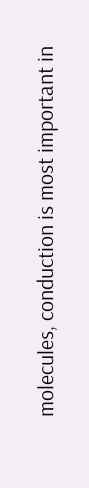molecules, conduction is most important in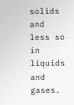solids and less so in liquids and gases.